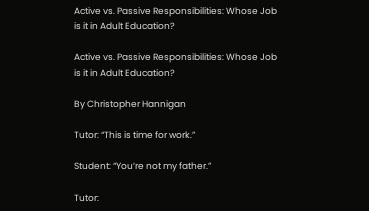Active vs. Passive Responsibilities: Whose Job is it in Adult Education?

Active vs. Passive Responsibilities: Whose Job is it in Adult Education?

By Christopher Hannigan

Tutor: “This is time for work.”

Student: “You’re not my father.”

Tutor: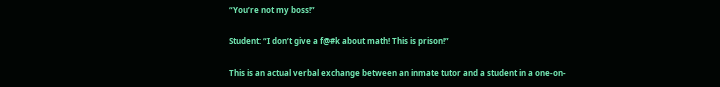“You’re not my boss!”

Student: “I don’t give a f@#k about math! This is prison!”

This is an actual verbal exchange between an inmate tutor and a student in a one-on-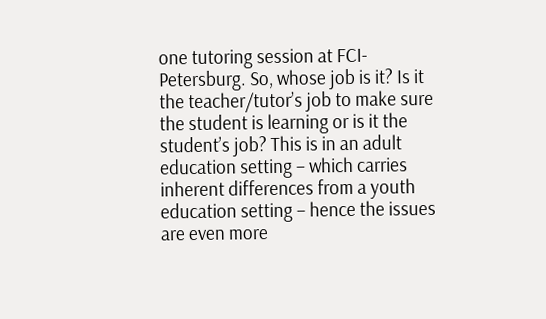one tutoring session at FCI-Petersburg. So, whose job is it? Is it the teacher/tutor’s job to make sure the student is learning or is it the student’s job? This is in an adult education setting – which carries inherent differences from a youth education setting – hence the issues are even more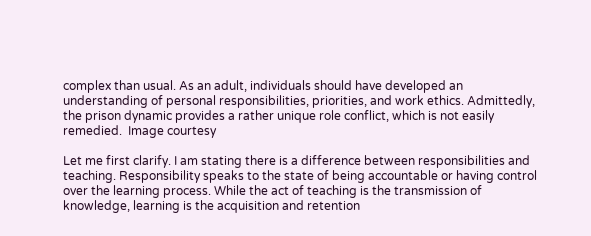complex than usual. As an adult, individuals should have developed an understanding of personal responsibilities, priorities, and work ethics. Admittedly, the prison dynamic provides a rather unique role conflict, which is not easily remedied.  Image courtesy

Let me first clarify. I am stating there is a difference between responsibilities and teaching. Responsibility speaks to the state of being accountable or having control over the learning process. While the act of teaching is the transmission of knowledge, learning is the acquisition and retention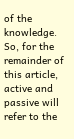of the knowledge. So, for the remainder of this article, active and passive will refer to the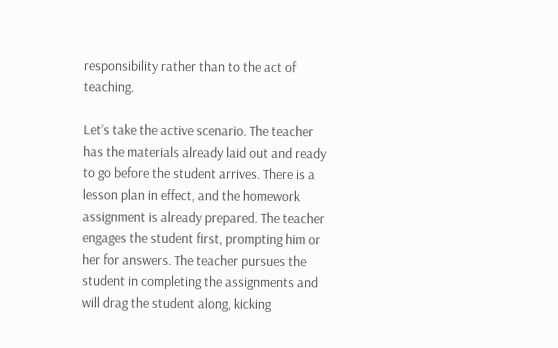responsibility rather than to the act of teaching.

Let’s take the active scenario. The teacher has the materials already laid out and ready to go before the student arrives. There is a lesson plan in effect, and the homework assignment is already prepared. The teacher engages the student first, prompting him or her for answers. The teacher pursues the student in completing the assignments and will drag the student along, kicking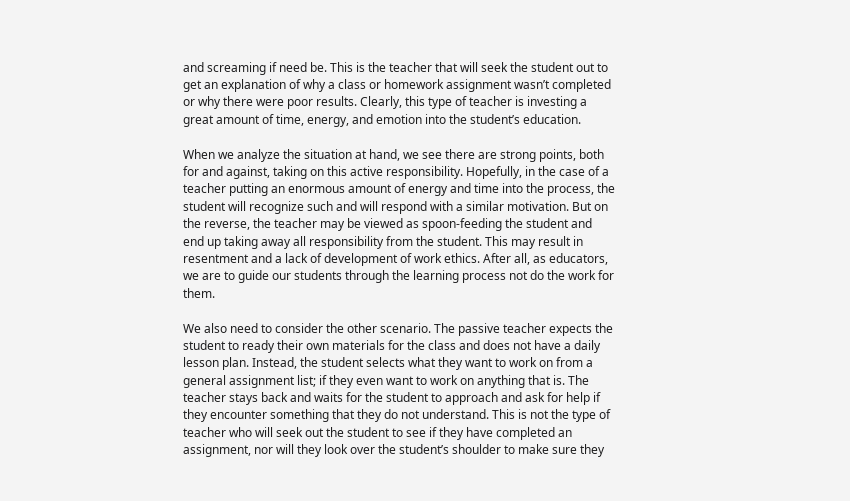and screaming if need be. This is the teacher that will seek the student out to get an explanation of why a class or homework assignment wasn’t completed or why there were poor results. Clearly, this type of teacher is investing a great amount of time, energy, and emotion into the student’s education.

When we analyze the situation at hand, we see there are strong points, both for and against, taking on this active responsibility. Hopefully, in the case of a teacher putting an enormous amount of energy and time into the process, the student will recognize such and will respond with a similar motivation. But on the reverse, the teacher may be viewed as spoon-feeding the student and end up taking away all responsibility from the student. This may result in resentment and a lack of development of work ethics. After all, as educators, we are to guide our students through the learning process not do the work for them.

We also need to consider the other scenario. The passive teacher expects the student to ready their own materials for the class and does not have a daily lesson plan. Instead, the student selects what they want to work on from a general assignment list; if they even want to work on anything that is. The teacher stays back and waits for the student to approach and ask for help if they encounter something that they do not understand. This is not the type of teacher who will seek out the student to see if they have completed an assignment, nor will they look over the student’s shoulder to make sure they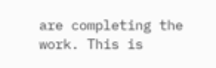are completing the work. This is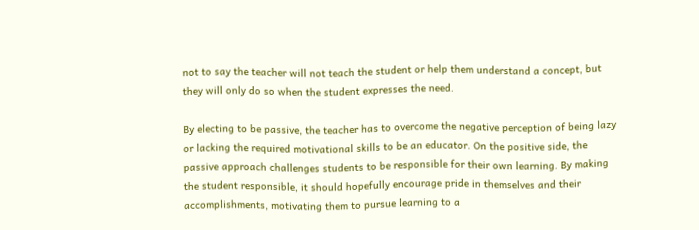not to say the teacher will not teach the student or help them understand a concept, but they will only do so when the student expresses the need.

By electing to be passive, the teacher has to overcome the negative perception of being lazy or lacking the required motivational skills to be an educator. On the positive side, the passive approach challenges students to be responsible for their own learning. By making the student responsible, it should hopefully encourage pride in themselves and their accomplishments, motivating them to pursue learning to a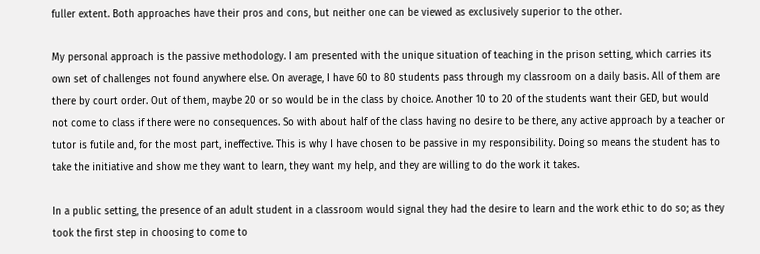fuller extent. Both approaches have their pros and cons, but neither one can be viewed as exclusively superior to the other.

My personal approach is the passive methodology. I am presented with the unique situation of teaching in the prison setting, which carries its own set of challenges not found anywhere else. On average, I have 60 to 80 students pass through my classroom on a daily basis. All of them are there by court order. Out of them, maybe 20 or so would be in the class by choice. Another 10 to 20 of the students want their GED, but would not come to class if there were no consequences. So with about half of the class having no desire to be there, any active approach by a teacher or tutor is futile and, for the most part, ineffective. This is why I have chosen to be passive in my responsibility. Doing so means the student has to take the initiative and show me they want to learn, they want my help, and they are willing to do the work it takes.

In a public setting, the presence of an adult student in a classroom would signal they had the desire to learn and the work ethic to do so; as they took the first step in choosing to come to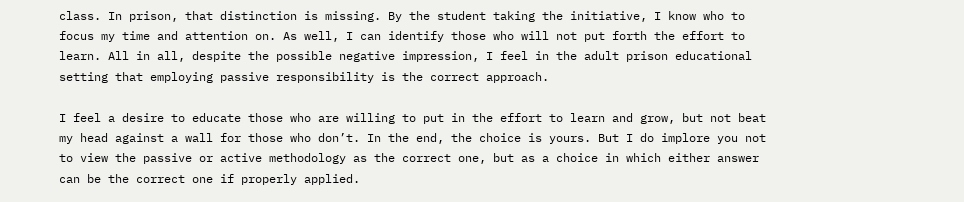class. In prison, that distinction is missing. By the student taking the initiative, I know who to focus my time and attention on. As well, I can identify those who will not put forth the effort to learn. All in all, despite the possible negative impression, I feel in the adult prison educational setting that employing passive responsibility is the correct approach.

I feel a desire to educate those who are willing to put in the effort to learn and grow, but not beat my head against a wall for those who don’t. In the end, the choice is yours. But I do implore you not to view the passive or active methodology as the correct one, but as a choice in which either answer can be the correct one if properly applied.